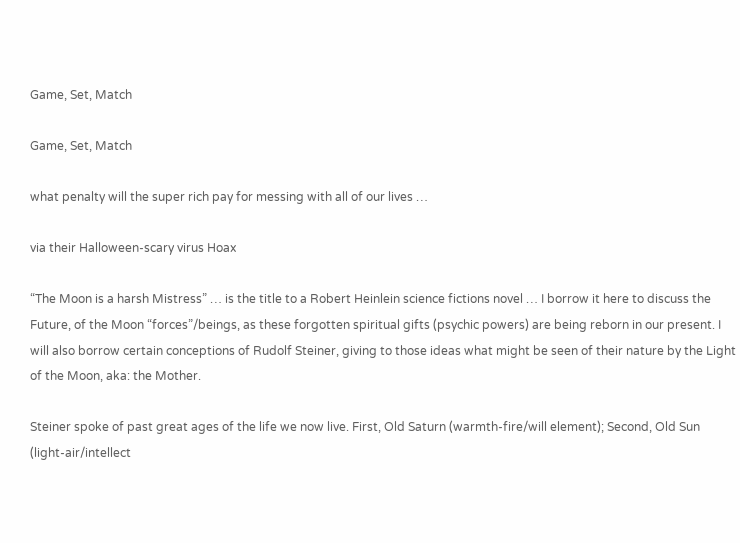Game, Set, Match

Game, Set, Match

what penalty will the super rich pay for messing with all of our lives …

via their Halloween-scary virus Hoax

“The Moon is a harsh Mistress” … is the title to a Robert Heinlein science fictions novel … I borrow it here to discuss the Future, of the Moon “forces”/beings, as these forgotten spiritual gifts (psychic powers) are being reborn in our present. I will also borrow certain conceptions of Rudolf Steiner, giving to those ideas what might be seen of their nature by the Light of the Moon, aka: the Mother.

Steiner spoke of past great ages of the life we now live. First, Old Saturn (warmth-fire/will element); Second, Old Sun (light-air/intellect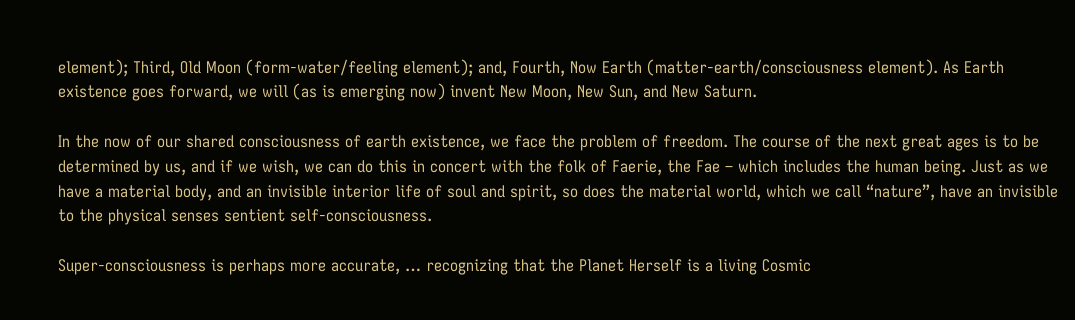element); Third, Old Moon (form-water/feeling element); and, Fourth, Now Earth (matter-earth/consciousness element). As Earth existence goes forward, we will (as is emerging now) invent New Moon, New Sun, and New Saturn.

In the now of our shared consciousness of earth existence, we face the problem of freedom. The course of the next great ages is to be determined by us, and if we wish, we can do this in concert with the folk of Faerie, the Fae – which includes the human being. Just as we have a material body, and an invisible interior life of soul and spirit, so does the material world, which we call “nature”, have an invisible to the physical senses sentient self-consciousness.

Super-consciousness is perhaps more accurate, … recognizing that the Planet Herself is a living Cosmic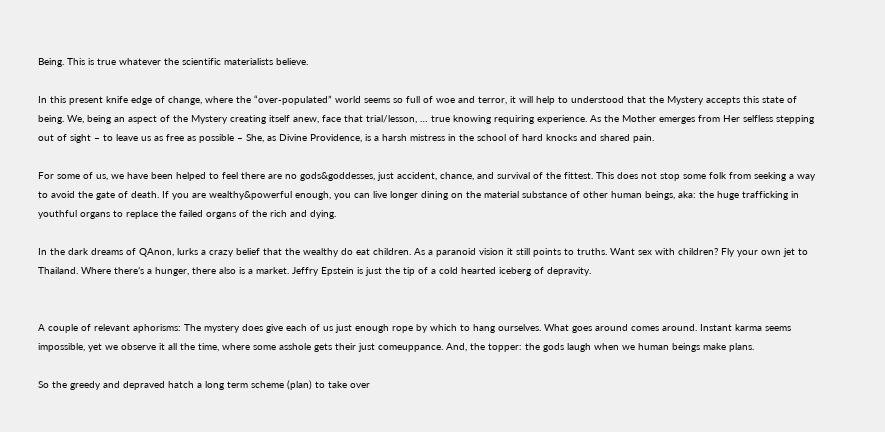Being. This is true whatever the scientific materialists believe.

In this present knife edge of change, where the “over-populated” world seems so full of woe and terror, it will help to understood that the Mystery accepts this state of being. We, being an aspect of the Mystery creating itself anew, face that trial/lesson, … true knowing requiring experience. As the Mother emerges from Her selfless stepping out of sight – to leave us as free as possible – She, as Divine Providence, is a harsh mistress in the school of hard knocks and shared pain.

For some of us, we have been helped to feel there are no gods&goddesses, just accident, chance, and survival of the fittest. This does not stop some folk from seeking a way to avoid the gate of death. If you are wealthy&powerful enough, you can live longer dining on the material substance of other human beings, aka: the huge trafficking in youthful organs to replace the failed organs of the rich and dying.

In the dark dreams of QAnon, lurks a crazy belief that the wealthy do eat children. As a paranoid vision it still points to truths. Want sex with children? Fly your own jet to Thailand. Where there’s a hunger, there also is a market. Jeffry Epstein is just the tip of a cold hearted iceberg of depravity.


A couple of relevant aphorisms: The mystery does give each of us just enough rope by which to hang ourselves. What goes around comes around. Instant karma seems impossible, yet we observe it all the time, where some asshole gets their just comeuppance. And, the topper: the gods laugh when we human beings make plans.

So the greedy and depraved hatch a long term scheme (plan) to take over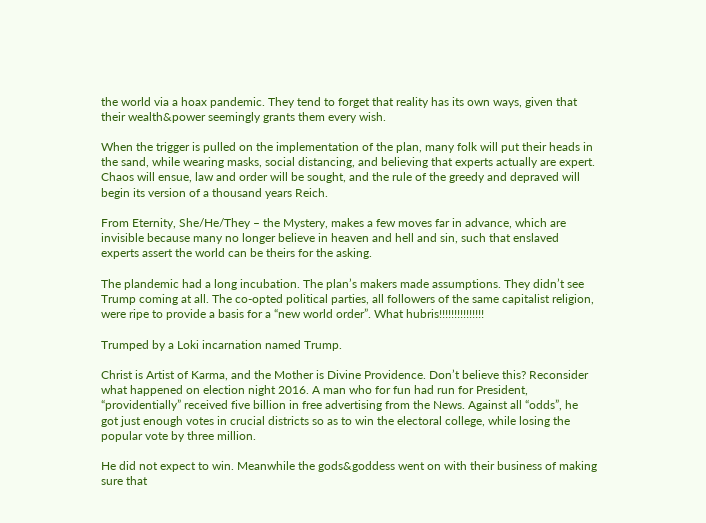the world via a hoax pandemic. They tend to forget that reality has its own ways, given that their wealth&power seemingly grants them every wish.

When the trigger is pulled on the implementation of the plan, many folk will put their heads in the sand, while wearing masks, social distancing, and believing that experts actually are expert. Chaos will ensue, law and order will be sought, and the rule of the greedy and depraved will begin its version of a thousand years Reich.

From Eternity, She/He/They – the Mystery, makes a few moves far in advance, which are invisible because many no longer believe in heaven and hell and sin, such that enslaved experts assert the world can be theirs for the asking.

The plandemic had a long incubation. The plan’s makers made assumptions. They didn’t see Trump coming at all. The co-opted political parties, all followers of the same capitalist religion, were ripe to provide a basis for a “new world order”. What hubris!!!!!!!!!!!!!!!

Trumped by a Loki incarnation named Trump.

Christ is Artist of Karma, and the Mother is Divine Providence. Don’t believe this? Reconsider what happened on election night 2016. A man who for fun had run for President, “providentially” received five billion in free advertising from the News. Against all “odds”, he got just enough votes in crucial districts so as to win the electoral college, while losing the popular vote by three million.

He did not expect to win. Meanwhile the gods&goddess went on with their business of making sure that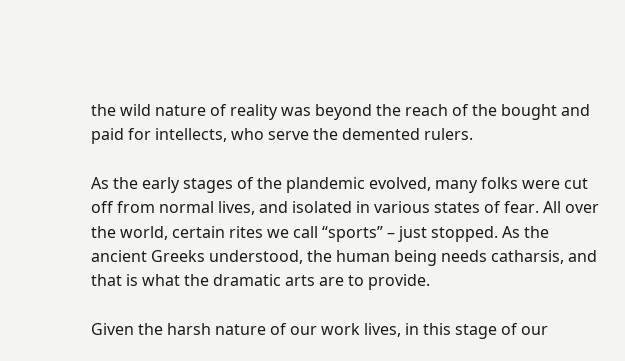the wild nature of reality was beyond the reach of the bought and paid for intellects, who serve the demented rulers.

As the early stages of the plandemic evolved, many folks were cut off from normal lives, and isolated in various states of fear. All over the world, certain rites we call “sports” – just stopped. As the ancient Greeks understood, the human being needs catharsis, and that is what the dramatic arts are to provide.

Given the harsh nature of our work lives, in this stage of our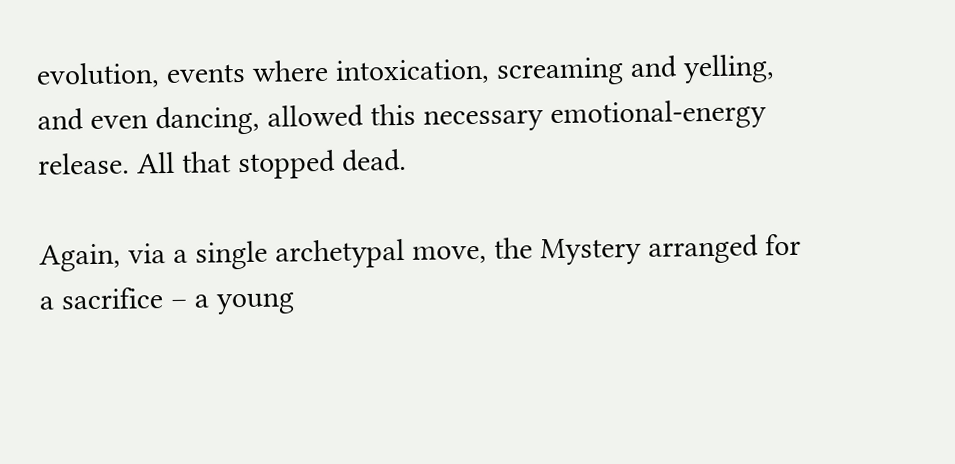evolution, events where intoxication, screaming and yelling, and even dancing, allowed this necessary emotional-energy release. All that stopped dead.

Again, via a single archetypal move, the Mystery arranged for a sacrifice – a young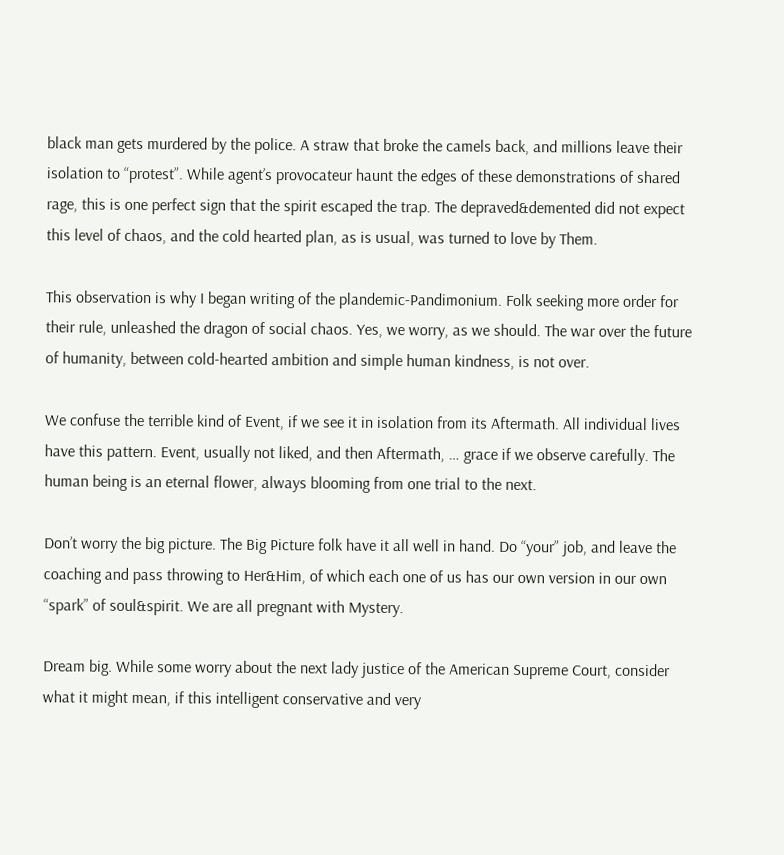black man gets murdered by the police. A straw that broke the camels back, and millions leave their isolation to “protest”. While agent’s provocateur haunt the edges of these demonstrations of shared rage, this is one perfect sign that the spirit escaped the trap. The depraved&demented did not expect this level of chaos, and the cold hearted plan, as is usual, was turned to love by Them.

This observation is why I began writing of the plandemic-Pandimonium. Folk seeking more order for their rule, unleashed the dragon of social chaos. Yes, we worry, as we should. The war over the future of humanity, between cold-hearted ambition and simple human kindness, is not over.

We confuse the terrible kind of Event, if we see it in isolation from its Aftermath. All individual lives have this pattern. Event, usually not liked, and then Aftermath, … grace if we observe carefully. The human being is an eternal flower, always blooming from one trial to the next.

Don’t worry the big picture. The Big Picture folk have it all well in hand. Do “your” job, and leave the coaching and pass throwing to Her&Him, of which each one of us has our own version in our own “spark” of soul&spirit. We are all pregnant with Mystery.

Dream big. While some worry about the next lady justice of the American Supreme Court, consider what it might mean, if this intelligent conservative and very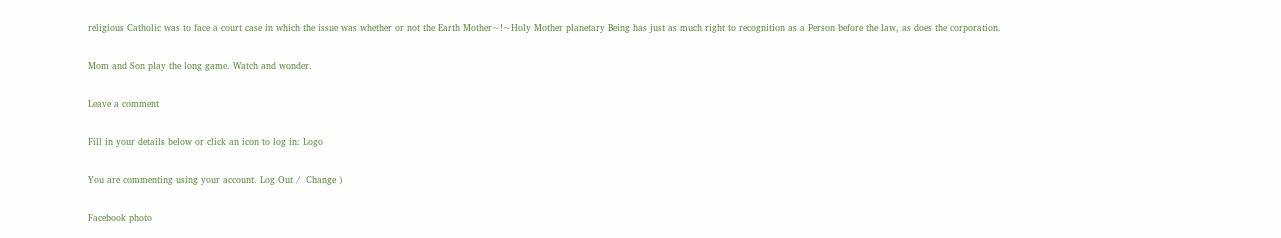religious Catholic was to face a court case in which the issue was whether or not the Earth Mother~!~Holy Mother planetary Being has just as much right to recognition as a Person before the law, as does the corporation.

Mom and Son play the long game. Watch and wonder.

Leave a comment

Fill in your details below or click an icon to log in: Logo

You are commenting using your account. Log Out /  Change )

Facebook photo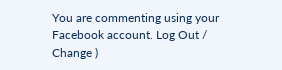You are commenting using your Facebook account. Log Out /  Change )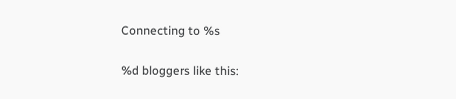Connecting to %s

%d bloggers like this: